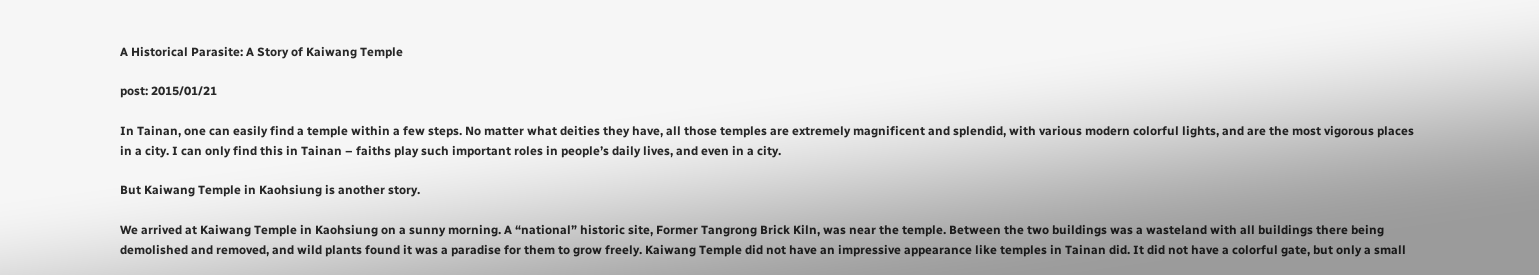A Historical Parasite: A Story of Kaiwang Temple

post: 2015/01/21

In Tainan, one can easily find a temple within a few steps. No matter what deities they have, all those temples are extremely magnificent and splendid, with various modern colorful lights, and are the most vigorous places in a city. I can only find this in Tainan – faiths play such important roles in people’s daily lives, and even in a city.

But Kaiwang Temple in Kaohsiung is another story.

We arrived at Kaiwang Temple in Kaohsiung on a sunny morning. A “national” historic site, Former Tangrong Brick Kiln, was near the temple. Between the two buildings was a wasteland with all buildings there being demolished and removed, and wild plants found it was a paradise for them to grow freely. Kaiwang Temple did not have an impressive appearance like temples in Tainan did. It did not have a colorful gate, but only a small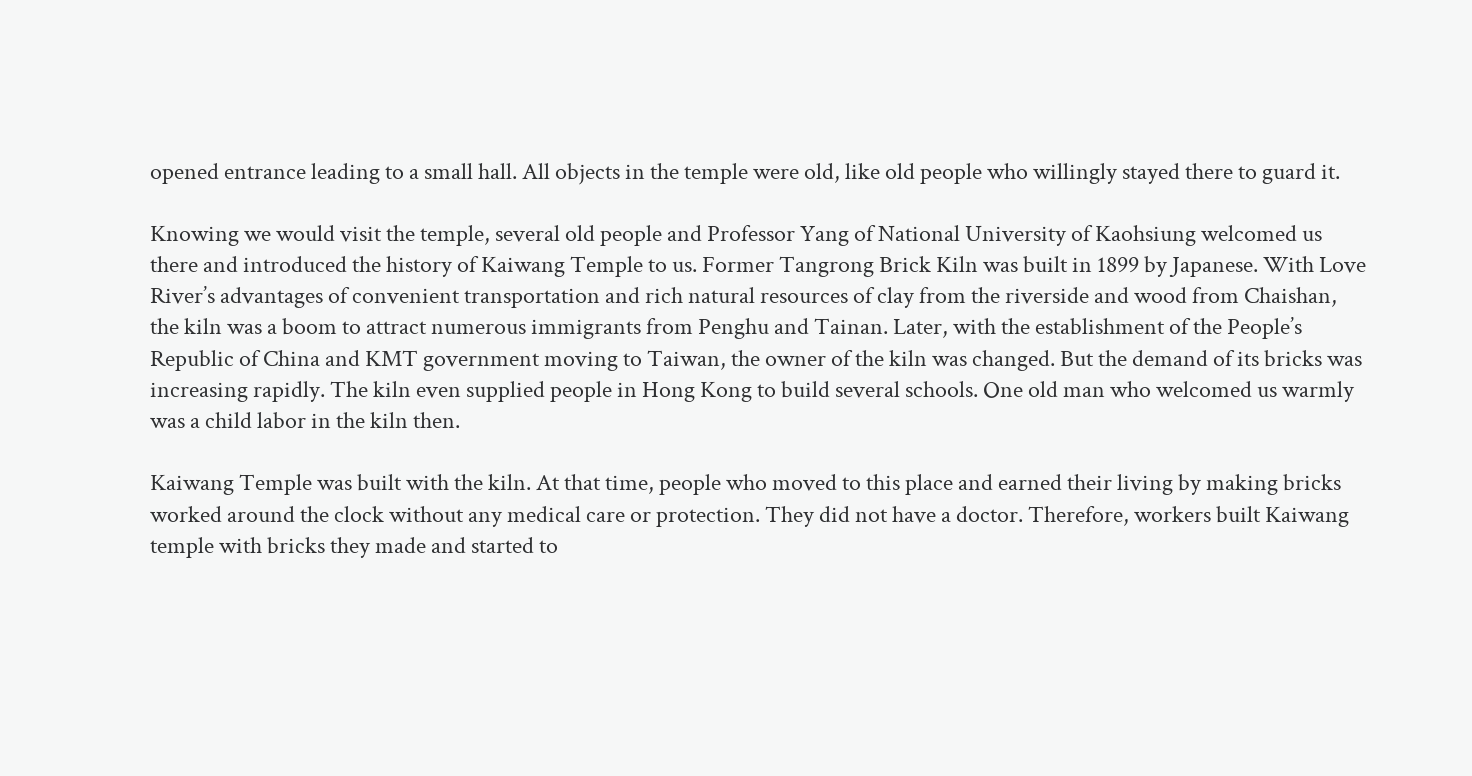opened entrance leading to a small hall. All objects in the temple were old, like old people who willingly stayed there to guard it.

Knowing we would visit the temple, several old people and Professor Yang of National University of Kaohsiung welcomed us there and introduced the history of Kaiwang Temple to us. Former Tangrong Brick Kiln was built in 1899 by Japanese. With Love River’s advantages of convenient transportation and rich natural resources of clay from the riverside and wood from Chaishan, the kiln was a boom to attract numerous immigrants from Penghu and Tainan. Later, with the establishment of the People’s Republic of China and KMT government moving to Taiwan, the owner of the kiln was changed. But the demand of its bricks was increasing rapidly. The kiln even supplied people in Hong Kong to build several schools. One old man who welcomed us warmly was a child labor in the kiln then.

Kaiwang Temple was built with the kiln. At that time, people who moved to this place and earned their living by making bricks worked around the clock without any medical care or protection. They did not have a doctor. Therefore, workers built Kaiwang temple with bricks they made and started to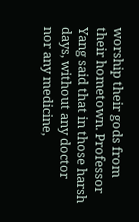worship their gods from their hometown. Professor Yang said that in those harsh days, without any doctor nor any medicine,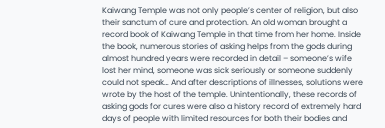Kaiwang Temple was not only people’s center of religion, but also their sanctum of cure and protection. An old woman brought a record book of Kaiwang Temple in that time from her home. Inside the book, numerous stories of asking helps from the gods during almost hundred years were recorded in detail – someone’s wife lost her mind, someone was sick seriously or someone suddenly could not speak… And after descriptions of illnesses, solutions were wrote by the host of the temple. Unintentionally, these records of asking gods for cures were also a history record of extremely hard days of people with limited resources for both their bodies and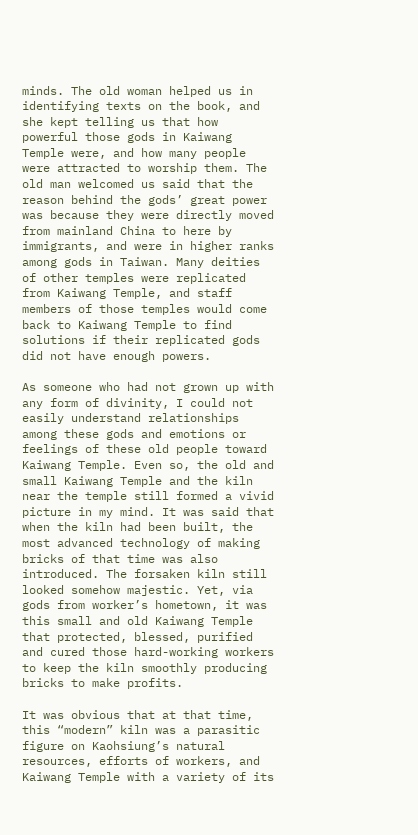minds. The old woman helped us in identifying texts on the book, and she kept telling us that how powerful those gods in Kaiwang Temple were, and how many people were attracted to worship them. The old man welcomed us said that the reason behind the gods’ great power was because they were directly moved from mainland China to here by immigrants, and were in higher ranks among gods in Taiwan. Many deities of other temples were replicated from Kaiwang Temple, and staff members of those temples would come back to Kaiwang Temple to find solutions if their replicated gods did not have enough powers.

As someone who had not grown up with any form of divinity, I could not easily understand relationships among these gods and emotions or feelings of these old people toward Kaiwang Temple. Even so, the old and small Kaiwang Temple and the kiln near the temple still formed a vivid picture in my mind. It was said that when the kiln had been built, the most advanced technology of making bricks of that time was also introduced. The forsaken kiln still looked somehow majestic. Yet, via gods from worker’s hometown, it was this small and old Kaiwang Temple that protected, blessed, purified and cured those hard-working workers to keep the kiln smoothly producing bricks to make profits.

It was obvious that at that time, this “modern” kiln was a parasitic figure on Kaohsiung’s natural resources, efforts of workers, and Kaiwang Temple with a variety of its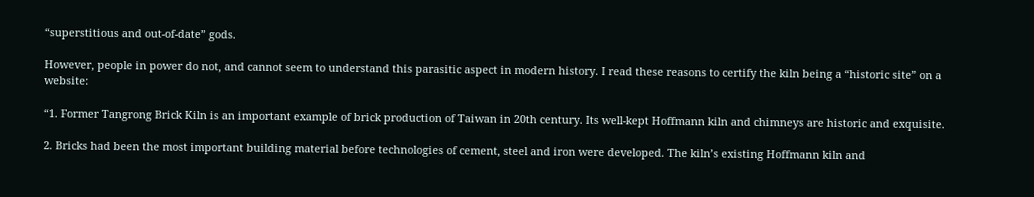“superstitious and out-of-date” gods.

However, people in power do not, and cannot seem to understand this parasitic aspect in modern history. I read these reasons to certify the kiln being a “historic site” on a website:

“1. Former Tangrong Brick Kiln is an important example of brick production of Taiwan in 20th century. Its well-kept Hoffmann kiln and chimneys are historic and exquisite.

2. Bricks had been the most important building material before technologies of cement, steel and iron were developed. The kiln’s existing Hoffmann kiln and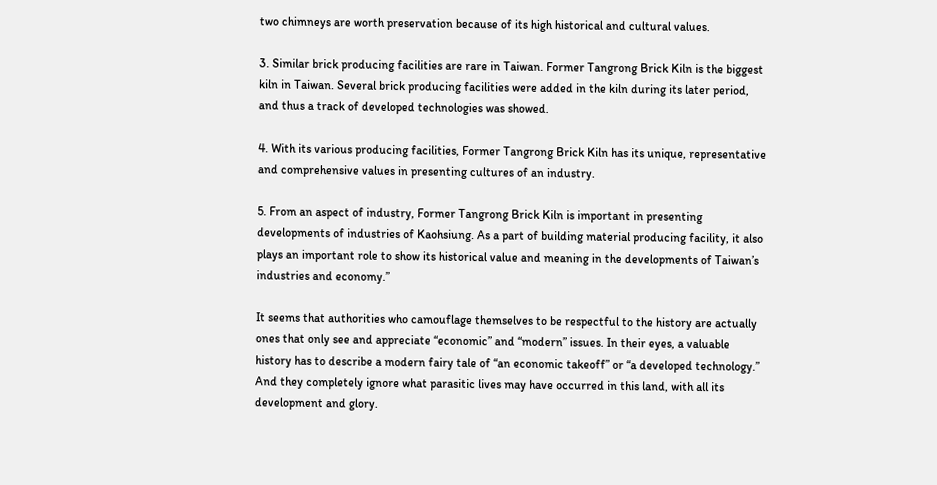two chimneys are worth preservation because of its high historical and cultural values.

3. Similar brick producing facilities are rare in Taiwan. Former Tangrong Brick Kiln is the biggest kiln in Taiwan. Several brick producing facilities were added in the kiln during its later period, and thus a track of developed technologies was showed.

4. With its various producing facilities, Former Tangrong Brick Kiln has its unique, representative and comprehensive values in presenting cultures of an industry.

5. From an aspect of industry, Former Tangrong Brick Kiln is important in presenting developments of industries of Kaohsiung. As a part of building material producing facility, it also plays an important role to show its historical value and meaning in the developments of Taiwan’s industries and economy.”

It seems that authorities who camouflage themselves to be respectful to the history are actually ones that only see and appreciate “economic” and “modern” issues. In their eyes, a valuable history has to describe a modern fairy tale of “an economic takeoff” or “a developed technology.” And they completely ignore what parasitic lives may have occurred in this land, with all its development and glory.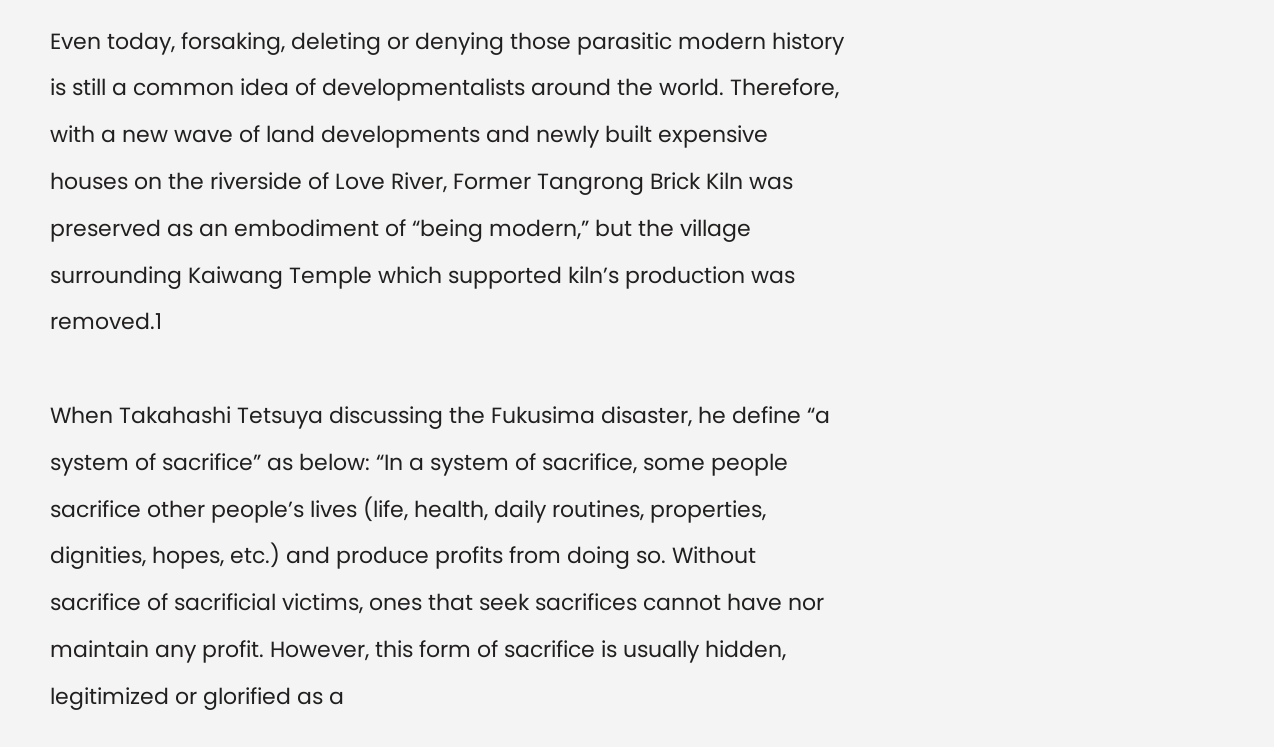Even today, forsaking, deleting or denying those parasitic modern history is still a common idea of developmentalists around the world. Therefore, with a new wave of land developments and newly built expensive houses on the riverside of Love River, Former Tangrong Brick Kiln was preserved as an embodiment of “being modern,” but the village surrounding Kaiwang Temple which supported kiln’s production was removed.1

When Takahashi Tetsuya discussing the Fukusima disaster, he define “a system of sacrifice” as below: “In a system of sacrifice, some people sacrifice other people’s lives (life, health, daily routines, properties, dignities, hopes, etc.) and produce profits from doing so. Without sacrifice of sacrificial victims, ones that seek sacrifices cannot have nor maintain any profit. However, this form of sacrifice is usually hidden, legitimized or glorified as a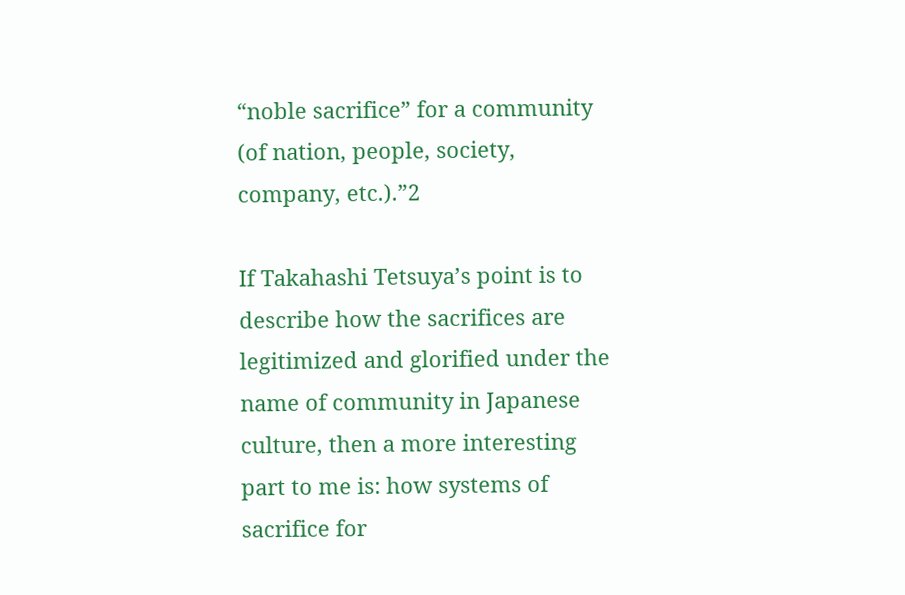“noble sacrifice” for a community (of nation, people, society, company, etc.).”2

If Takahashi Tetsuya’s point is to describe how the sacrifices are legitimized and glorified under the name of community in Japanese culture, then a more interesting part to me is: how systems of sacrifice for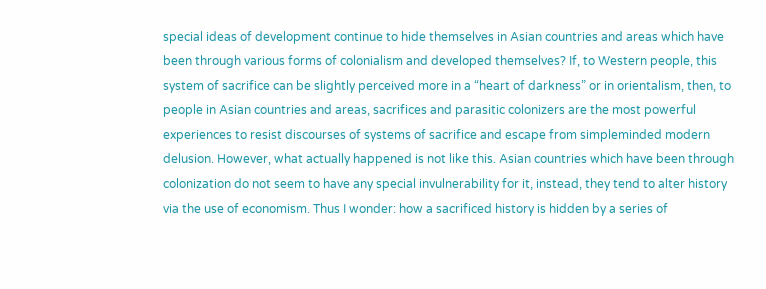special ideas of development continue to hide themselves in Asian countries and areas which have been through various forms of colonialism and developed themselves? If, to Western people, this system of sacrifice can be slightly perceived more in a “heart of darkness” or in orientalism, then, to people in Asian countries and areas, sacrifices and parasitic colonizers are the most powerful experiences to resist discourses of systems of sacrifice and escape from simpleminded modern delusion. However, what actually happened is not like this. Asian countries which have been through colonization do not seem to have any special invulnerability for it, instead, they tend to alter history via the use of economism. Thus I wonder: how a sacrificed history is hidden by a series of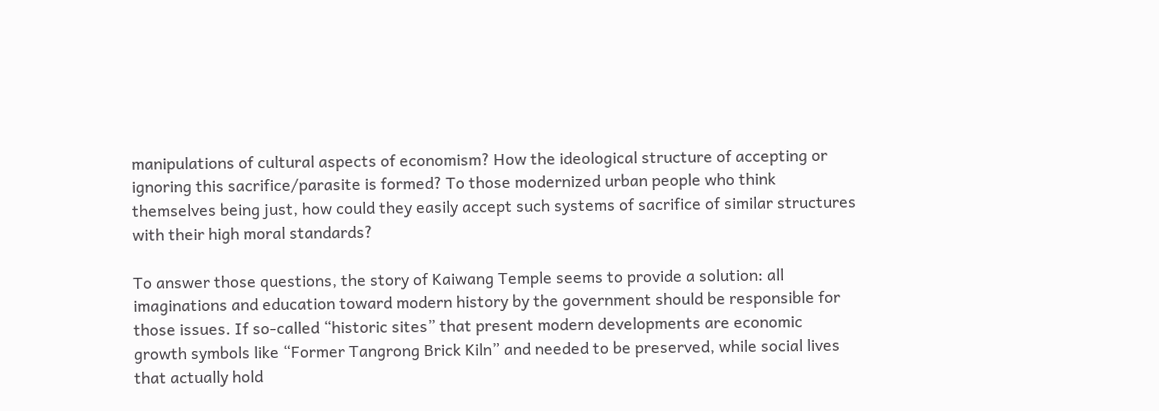manipulations of cultural aspects of economism? How the ideological structure of accepting or ignoring this sacrifice/parasite is formed? To those modernized urban people who think themselves being just, how could they easily accept such systems of sacrifice of similar structures with their high moral standards?

To answer those questions, the story of Kaiwang Temple seems to provide a solution: all imaginations and education toward modern history by the government should be responsible for those issues. If so-called “historic sites” that present modern developments are economic growth symbols like “Former Tangrong Brick Kiln” and needed to be preserved, while social lives that actually hold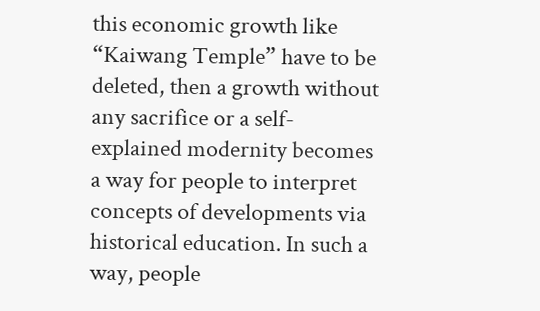this economic growth like “Kaiwang Temple” have to be deleted, then a growth without any sacrifice or a self-explained modernity becomes a way for people to interpret concepts of developments via historical education. In such a way, people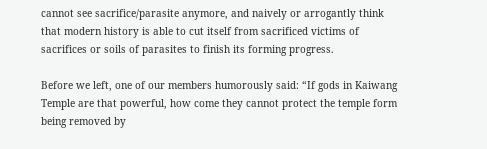cannot see sacrifice/parasite anymore, and naively or arrogantly think that modern history is able to cut itself from sacrificed victims of sacrifices or soils of parasites to finish its forming progress.

Before we left, one of our members humorously said: “If gods in Kaiwang Temple are that powerful, how come they cannot protect the temple form being removed by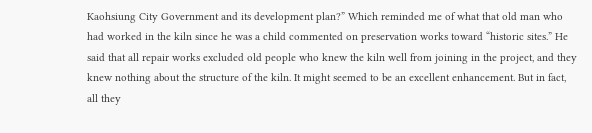Kaohsiung City Government and its development plan?” Which reminded me of what that old man who had worked in the kiln since he was a child commented on preservation works toward “historic sites.” He said that all repair works excluded old people who knew the kiln well from joining in the project, and they knew nothing about the structure of the kiln. It might seemed to be an excellent enhancement. But in fact, all they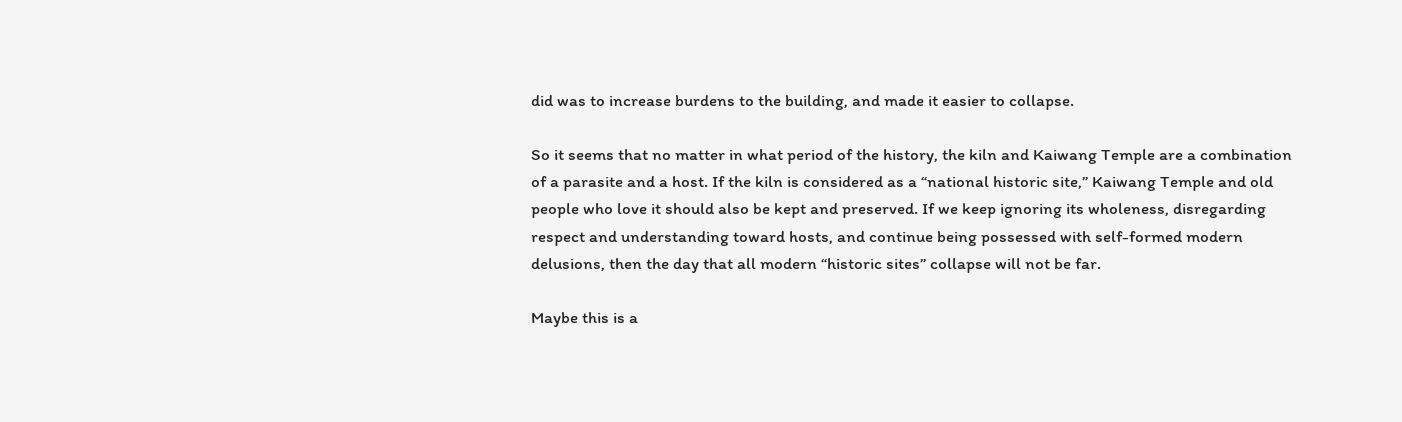did was to increase burdens to the building, and made it easier to collapse.

So it seems that no matter in what period of the history, the kiln and Kaiwang Temple are a combination of a parasite and a host. If the kiln is considered as a “national historic site,” Kaiwang Temple and old people who love it should also be kept and preserved. If we keep ignoring its wholeness, disregarding respect and understanding toward hosts, and continue being possessed with self-formed modern delusions, then the day that all modern “historic sites” collapse will not be far.

Maybe this is a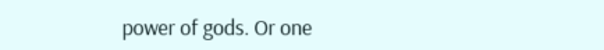power of gods. Or one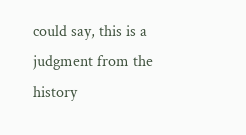could say, this is a judgment from the history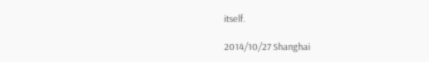itself.

2014/10/27 Shanghai